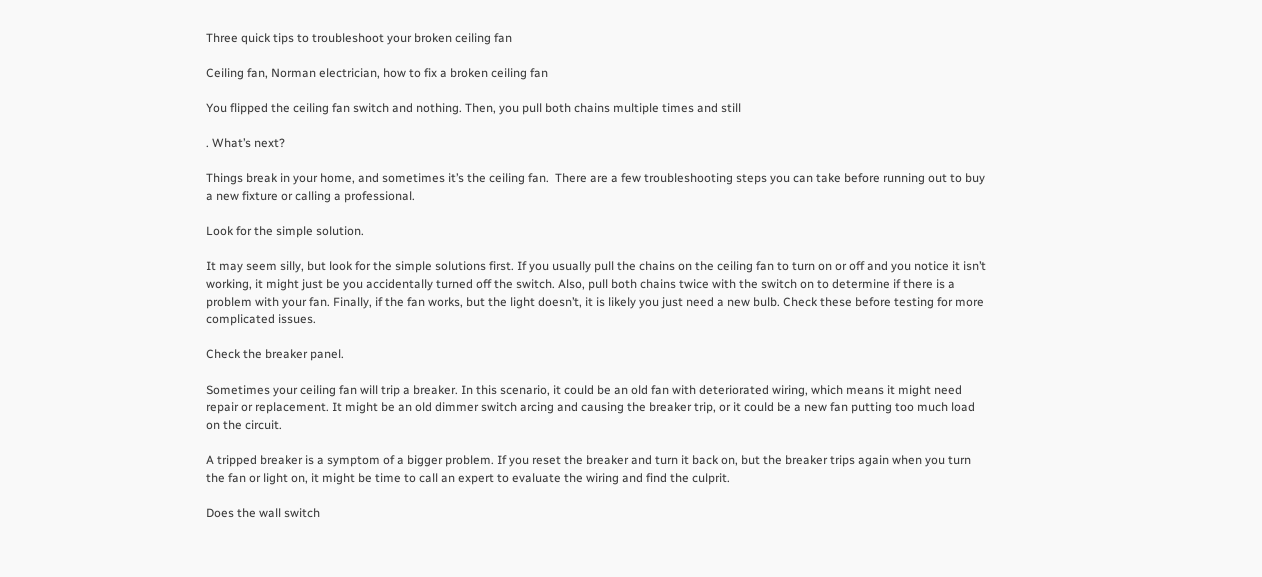Three quick tips to troubleshoot your broken ceiling fan

Ceiling fan, Norman electrician, how to fix a broken ceiling fan

You flipped the ceiling fan switch and nothing. Then, you pull both chains multiple times and still

. What’s next?

Things break in your home, and sometimes it’s the ceiling fan.  There are a few troubleshooting steps you can take before running out to buy a new fixture or calling a professional.

Look for the simple solution.

It may seem silly, but look for the simple solutions first. If you usually pull the chains on the ceiling fan to turn on or off and you notice it isn’t working, it might just be you accidentally turned off the switch. Also, pull both chains twice with the switch on to determine if there is a problem with your fan. Finally, if the fan works, but the light doesn’t, it is likely you just need a new bulb. Check these before testing for more complicated issues.

Check the breaker panel.

Sometimes your ceiling fan will trip a breaker. In this scenario, it could be an old fan with deteriorated wiring, which means it might need repair or replacement. It might be an old dimmer switch arcing and causing the breaker trip, or it could be a new fan putting too much load on the circuit.

A tripped breaker is a symptom of a bigger problem. If you reset the breaker and turn it back on, but the breaker trips again when you turn the fan or light on, it might be time to call an expert to evaluate the wiring and find the culprit.

Does the wall switch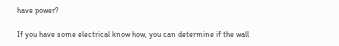have power?

If you have some electrical know how, you can determine if the wall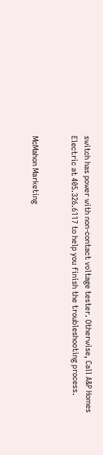switch has power with non-contact voltage tester. Otherwise, Call A&P Homes Electric at 405.326.6117 to help you finish the troubleshooting process.


McMahon Marketing